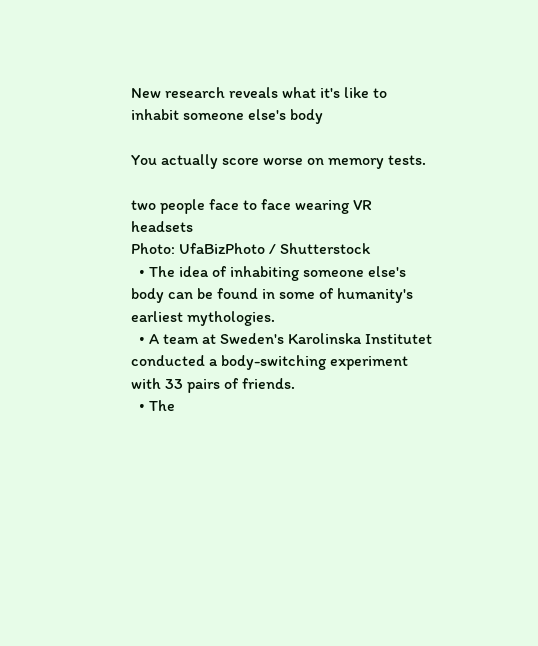New research reveals what it's like to inhabit someone else's body

You actually score worse on memory tests.

two people face to face wearing VR headsets
Photo: UfaBizPhoto / Shutterstock
  • The idea of inhabiting someone else's body can be found in some of humanity's earliest mythologies.
  • A team at Sweden's Karolinska Institutet conducted a body-switching experiment with 33 pairs of friends.
  • The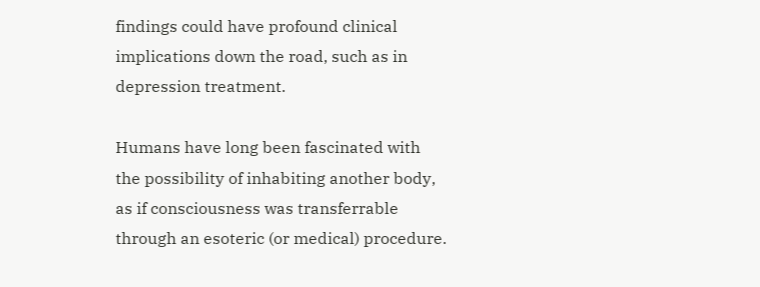findings could have profound clinical implications down the road, such as in depression treatment.

Humans have long been fascinated with the possibility of inhabiting another body, as if consciousness was transferrable through an esoteric (or medical) procedure.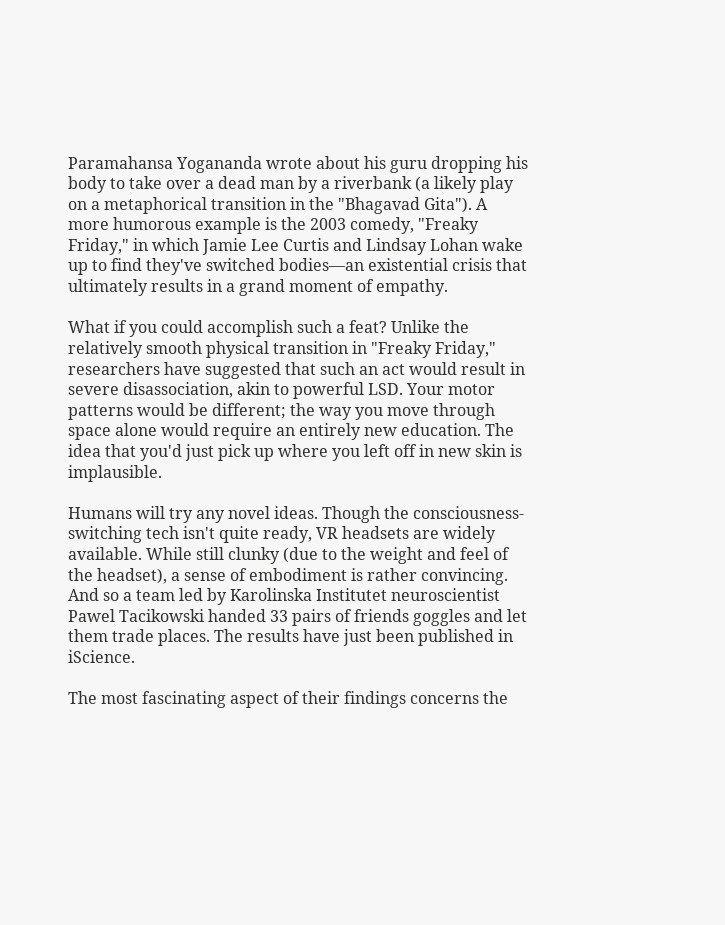Paramahansa Yogananda wrote about his guru dropping his body to take over a dead man by a riverbank (a likely play on a metaphorical transition in the "Bhagavad Gita"). A more humorous example is the 2003 comedy, "Freaky Friday," in which Jamie Lee Curtis and Lindsay Lohan wake up to find they've switched bodies—an existential crisis that ultimately results in a grand moment of empathy.

What if you could accomplish such a feat? Unlike the relatively smooth physical transition in "Freaky Friday," researchers have suggested that such an act would result in severe disassociation, akin to powerful LSD. Your motor patterns would be different; the way you move through space alone would require an entirely new education. The idea that you'd just pick up where you left off in new skin is implausible.

Humans will try any novel ideas. Though the consciousness-switching tech isn't quite ready, VR headsets are widely available. While still clunky (due to the weight and feel of the headset), a sense of embodiment is rather convincing. And so a team led by Karolinska Institutet neuroscientist Pawel Tacikowski handed 33 pairs of friends goggles and let them trade places. The results have just been published in iScience.

The most fascinating aspect of their findings concerns the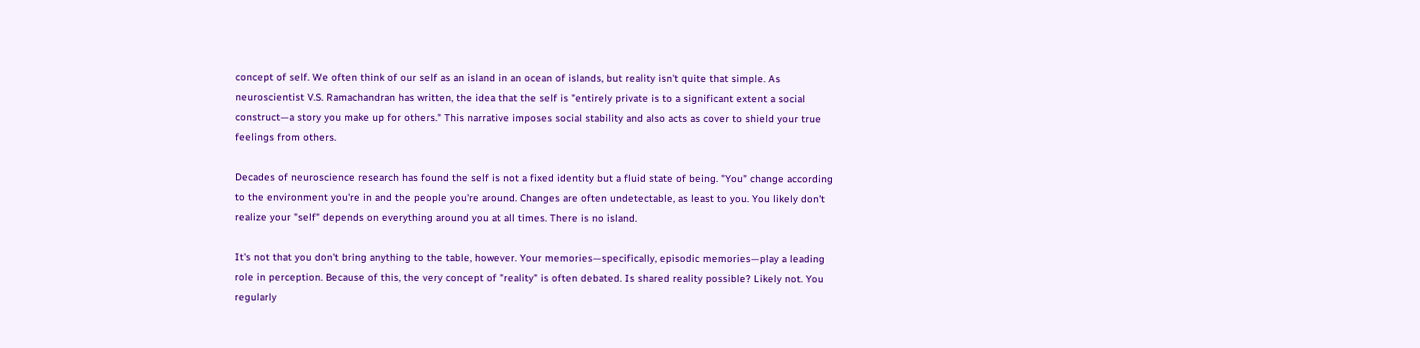concept of self. We often think of our self as an island in an ocean of islands, but reality isn't quite that simple. As neuroscientist V.S. Ramachandran has written, the idea that the self is "entirely private is to a significant extent a social construct—a story you make up for others." This narrative imposes social stability and also acts as cover to shield your true feelings from others.

Decades of neuroscience research has found the self is not a fixed identity but a fluid state of being. "You" change according to the environment you're in and the people you're around. Changes are often undetectable, as least to you. You likely don't realize your "self" depends on everything around you at all times. There is no island.

It's not that you don't bring anything to the table, however. Your memories—specifically, episodic memories—play a leading role in perception. Because of this, the very concept of "reality" is often debated. Is shared reality possible? Likely not. You regularly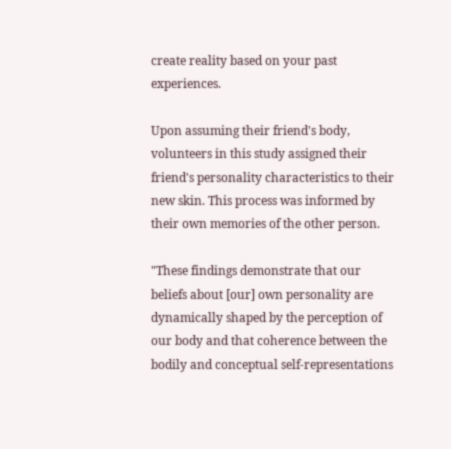create reality based on your past experiences.

Upon assuming their friend's body, volunteers in this study assigned their friend's personality characteristics to their new skin. This process was informed by their own memories of the other person.

"These findings demonstrate that our beliefs about [our] own personality are dynamically shaped by the perception of our body and that coherence between the bodily and conceptual self-representations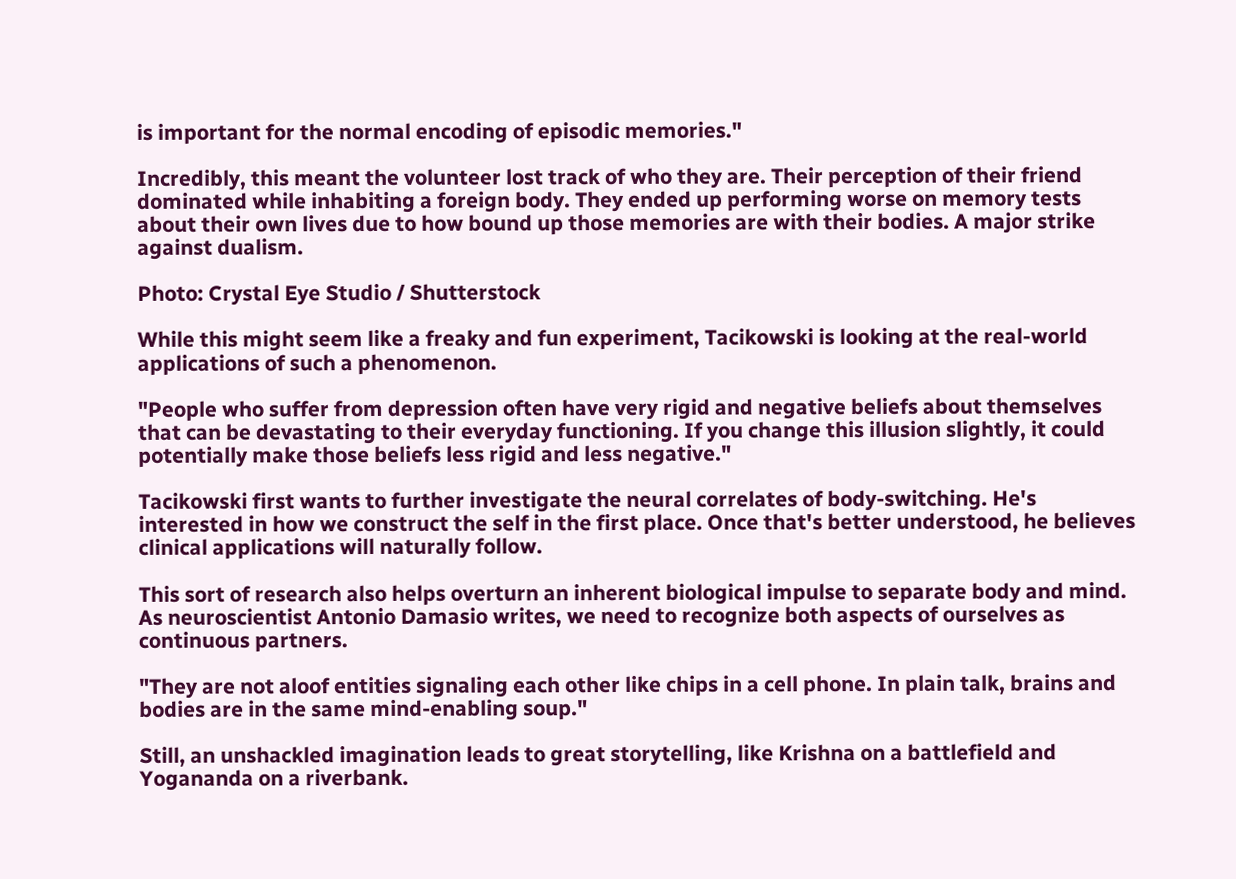is important for the normal encoding of episodic memories."

Incredibly, this meant the volunteer lost track of who they are. Their perception of their friend dominated while inhabiting a foreign body. They ended up performing worse on memory tests about their own lives due to how bound up those memories are with their bodies. A major strike against dualism.

Photo: Crystal Eye Studio / Shutterstock

While this might seem like a freaky and fun experiment, Tacikowski is looking at the real-world applications of such a phenomenon.

"People who suffer from depression often have very rigid and negative beliefs about themselves that can be devastating to their everyday functioning. If you change this illusion slightly, it could potentially make those beliefs less rigid and less negative."

Tacikowski first wants to further investigate the neural correlates of body-switching. He's interested in how we construct the self in the first place. Once that's better understood, he believes clinical applications will naturally follow.

This sort of research also helps overturn an inherent biological impulse to separate body and mind. As neuroscientist Antonio Damasio writes, we need to recognize both aspects of ourselves as continuous partners.

"They are not aloof entities signaling each other like chips in a cell phone. In plain talk, brains and bodies are in the same mind-enabling soup."

Still, an unshackled imagination leads to great storytelling, like Krishna on a battlefield and Yogananda on a riverbank.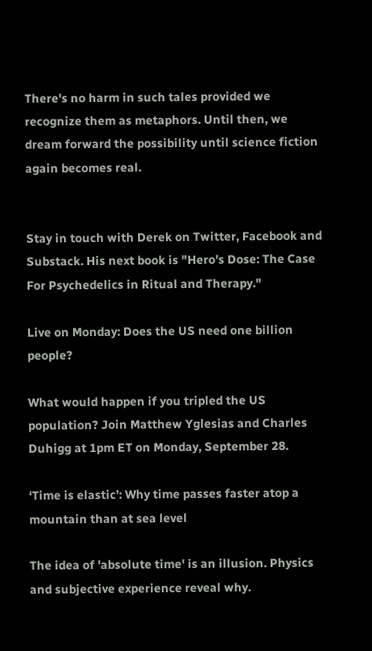There's no harm in such tales provided we recognize them as metaphors. Until then, we dream forward the possibility until science fiction again becomes real.


Stay in touch with Derek on Twitter, Facebook and Substack. His next book is "Hero's Dose: The Case For Psychedelics in Ritual and Therapy."

Live on Monday: Does the US need one billion people?

What would happen if you tripled the US population? Join Matthew Yglesias and Charles Duhigg at 1pm ET on Monday, September 28.

‘Time is elastic’: Why time passes faster atop a mountain than at sea level

The idea of 'absolute time' is an illusion. Physics and subjective experience reveal why.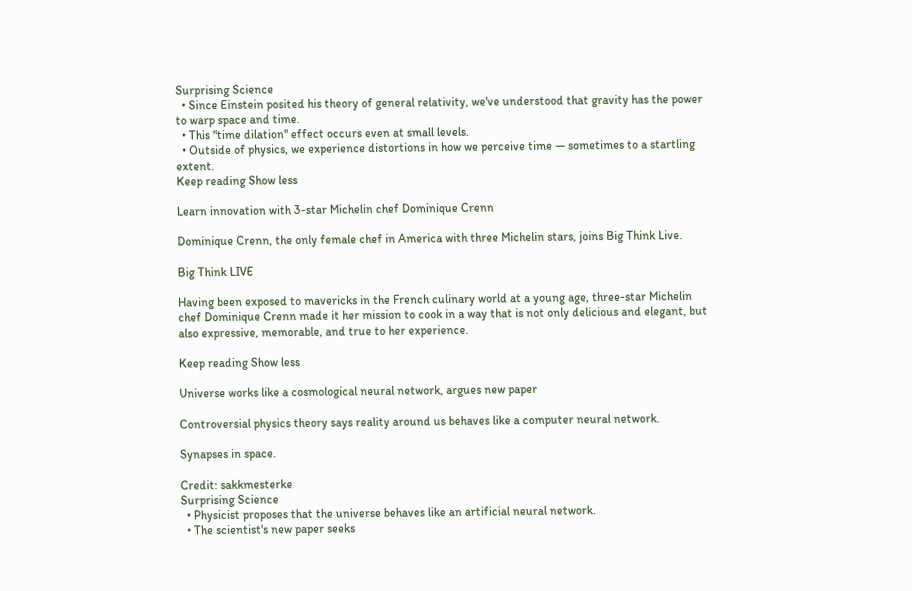Surprising Science
  • Since Einstein posited his theory of general relativity, we've understood that gravity has the power to warp space and time.
  • This "time dilation" effect occurs even at small levels.
  • Outside of physics, we experience distortions in how we perceive time — sometimes to a startling extent.
Keep reading Show less

Learn innovation with 3-star Michelin chef Dominique Crenn

Dominique Crenn, the only female chef in America with three Michelin stars, joins Big Think Live.

Big Think LIVE

Having been exposed to mavericks in the French culinary world at a young age, three-star Michelin chef Dominique Crenn made it her mission to cook in a way that is not only delicious and elegant, but also expressive, memorable, and true to her experience.

Keep reading Show less

Universe works like a cosmological neural network, argues new paper

Controversial physics theory says reality around us behaves like a computer neural network.

Synapses in space.

Credit: sakkmesterke
Surprising Science
  • Physicist proposes that the universe behaves like an artificial neural network.
  • The scientist's new paper seeks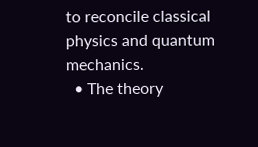to reconcile classical physics and quantum mechanics.
  • The theory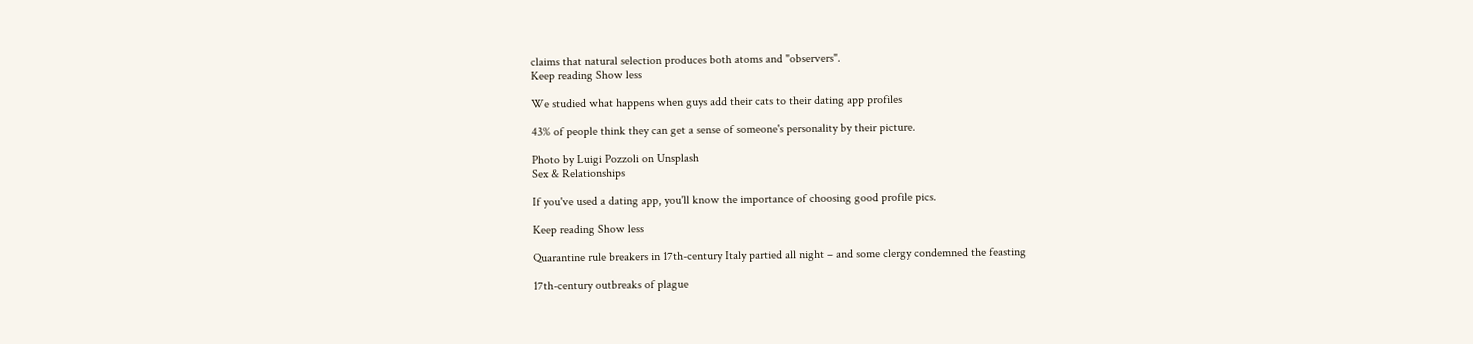claims that natural selection produces both atoms and "observers".
Keep reading Show less

We studied what happens when guys add their cats to their dating app profiles

43% of people think they can get a sense of someone's personality by their picture.

Photo by Luigi Pozzoli on Unsplash
Sex & Relationships

If you've used a dating app, you'll know the importance of choosing good profile pics.

Keep reading Show less

Quarantine rule breakers in 17th-century Italy partied all night – and some clergy condemned the feasting

17th-century outbreaks of plague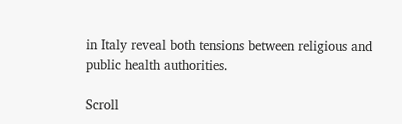in Italy reveal both tensions between religious and public health authorities.

Scroll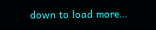down to load more…